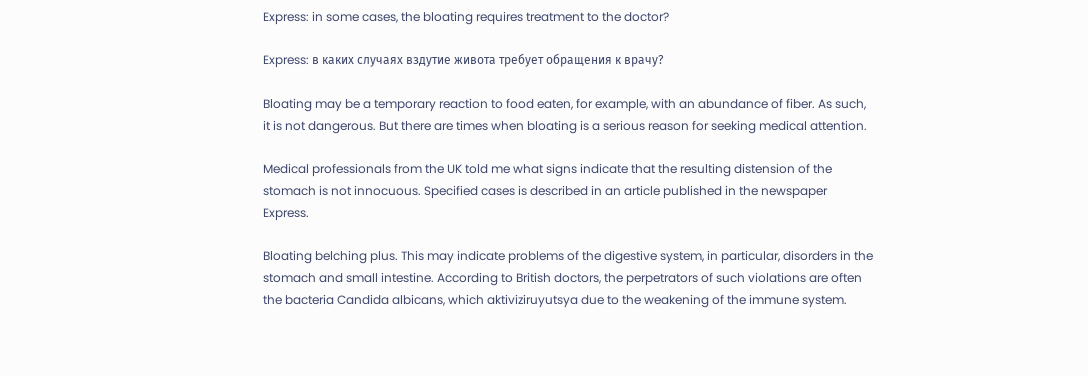Express: in some cases, the bloating requires treatment to the doctor?

Express: в каких случаях вздутие живота требует обращения к врачу?

Bloating may be a temporary reaction to food eaten, for example, with an abundance of fiber. As such, it is not dangerous. But there are times when bloating is a serious reason for seeking medical attention.

Medical professionals from the UK told me what signs indicate that the resulting distension of the stomach is not innocuous. Specified cases is described in an article published in the newspaper Express.

Bloating belching plus. This may indicate problems of the digestive system, in particular, disorders in the stomach and small intestine. According to British doctors, the perpetrators of such violations are often the bacteria Candida albicans, which aktiviziruyutsya due to the weakening of the immune system.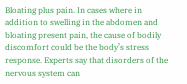Bloating plus pain. In cases where in addition to swelling in the abdomen and bloating present pain, the cause of bodily discomfort could be the body’s stress response. Experts say that disorders of the nervous system can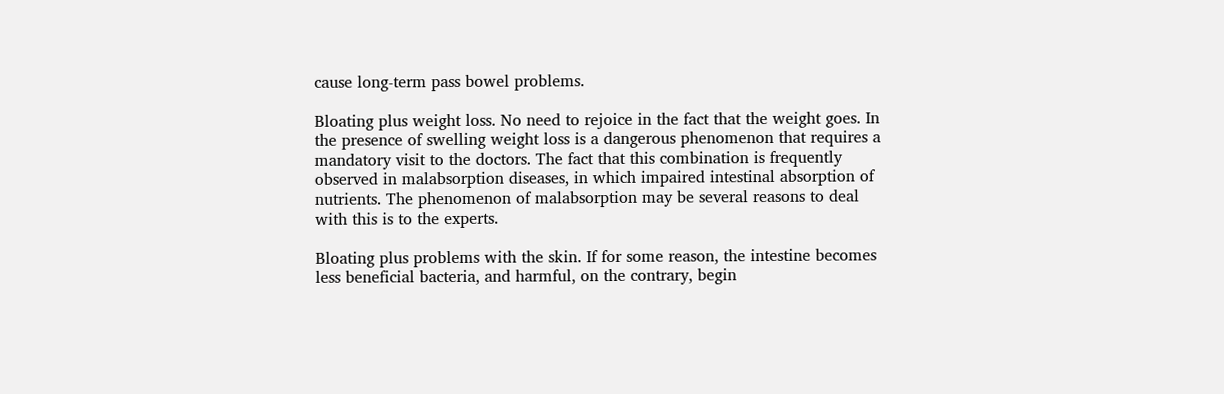cause long-term pass bowel problems.

Bloating plus weight loss. No need to rejoice in the fact that the weight goes. In the presence of swelling weight loss is a dangerous phenomenon that requires a mandatory visit to the doctors. The fact that this combination is frequently observed in malabsorption diseases, in which impaired intestinal absorption of nutrients. The phenomenon of malabsorption may be several reasons to deal with this is to the experts.

Bloating plus problems with the skin. If for some reason, the intestine becomes less beneficial bacteria, and harmful, on the contrary, begin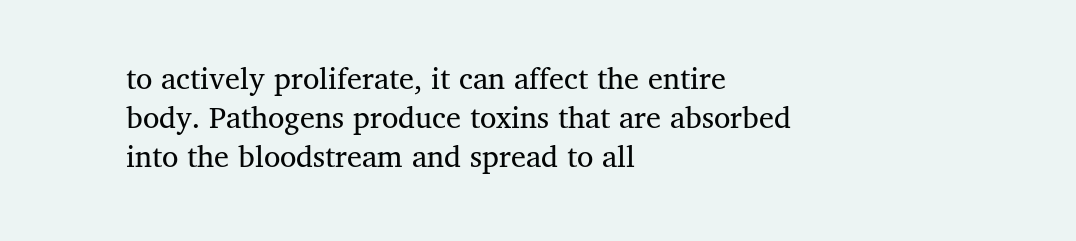to actively proliferate, it can affect the entire body. Pathogens produce toxins that are absorbed into the bloodstream and spread to all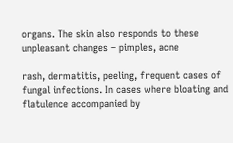organs. The skin also responds to these unpleasant changes – pimples, acne

rash, dermatitis, peeling, frequent cases of fungal infections. In cases where bloating and flatulence accompanied by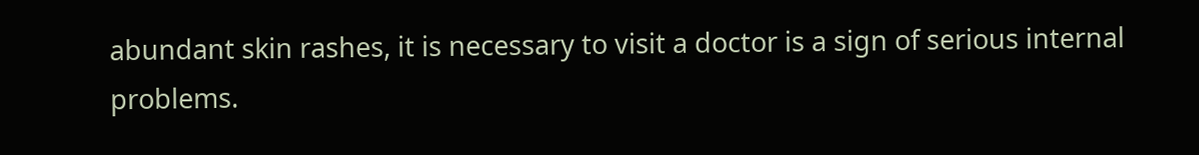abundant skin rashes, it is necessary to visit a doctor is a sign of serious internal problems.